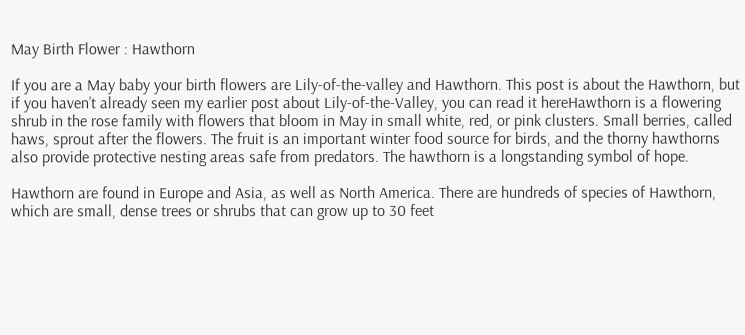May Birth Flower : Hawthorn

If you are a May baby your birth flowers are Lily-of-the-valley and Hawthorn. This post is about the Hawthorn, but if you haven’t already seen my earlier post about Lily-of-the-Valley, you can read it hereHawthorn is a flowering shrub in the rose family with flowers that bloom in May in small white, red, or pink clusters. Small berries, called haws, sprout after the flowers. The fruit is an important winter food source for birds, and the thorny hawthorns also provide protective nesting areas safe from predators. The hawthorn is a longstanding symbol of hope.

Hawthorn are found in Europe and Asia, as well as North America. There are hundreds of species of Hawthorn, which are small, dense trees or shrubs that can grow up to 30 feet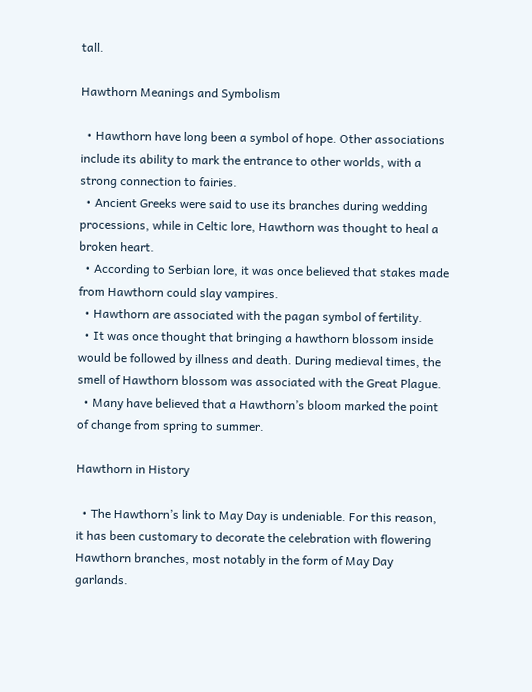tall.

Hawthorn Meanings and Symbolism

  • Hawthorn have long been a symbol of hope. Other associations include its ability to mark the entrance to other worlds, with a strong connection to fairies.
  • Ancient Greeks were said to use its branches during wedding processions, while in Celtic lore, Hawthorn was thought to heal a broken heart.
  • According to Serbian lore, it was once believed that stakes made from Hawthorn could slay vampires.
  • Hawthorn are associated with the pagan symbol of fertility.
  • It was once thought that bringing a hawthorn blossom inside would be followed by illness and death. During medieval times, the smell of Hawthorn blossom was associated with the Great Plague.
  • Many have believed that a Hawthorn’s bloom marked the point of change from spring to summer.

Hawthorn in History

  • The Hawthorn’s link to May Day is undeniable. For this reason, it has been customary to decorate the celebration with flowering Hawthorn branches, most notably in the form of May Day garlands.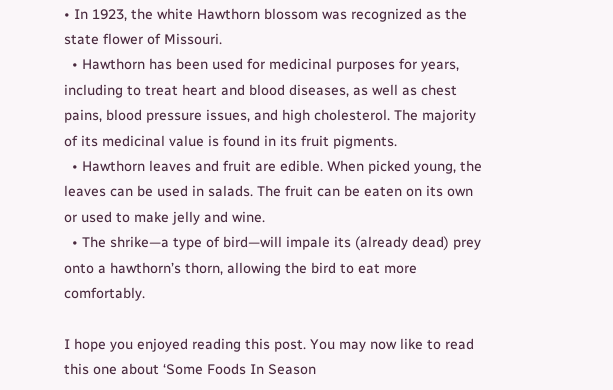• In 1923, the white Hawthorn blossom was recognized as the state flower of Missouri.
  • Hawthorn has been used for medicinal purposes for years, including to treat heart and blood diseases, as well as chest pains, blood pressure issues, and high cholesterol. The majority of its medicinal value is found in its fruit pigments.
  • Hawthorn leaves and fruit are edible. When picked young, the leaves can be used in salads. The fruit can be eaten on its own or used to make jelly and wine.
  • The shrike—a type of bird—will impale its (already dead) prey onto a hawthorn’s thorn, allowing the bird to eat more comfortably.

I hope you enjoyed reading this post. You may now like to read this one about ‘Some Foods In Season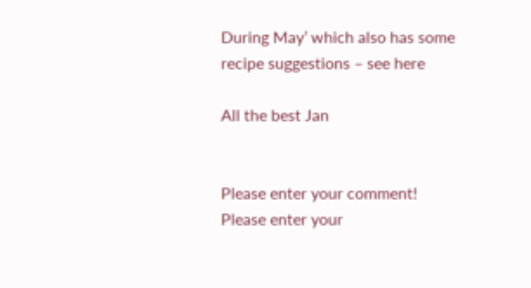During May’ which also has some recipe suggestions – see here

All the best Jan


Please enter your comment!
Please enter your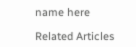name here

Related Articles